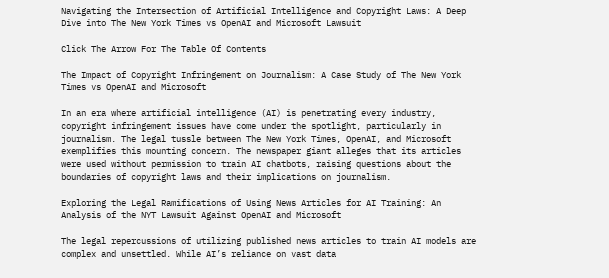Navigating the Intersection of Artificial Intelligence and Copyright Laws: A Deep Dive into The New York Times vs OpenAI and Microsoft Lawsuit

Click The Arrow For The Table Of Contents

The Impact of Copyright Infringement on Journalism: A Case Study of The New York Times vs OpenAI and Microsoft

In an era where artificial intelligence (AI) is penetrating every industry, copyright infringement issues have come under the spotlight, particularly in journalism. The legal tussle between The New York Times, OpenAI, and Microsoft exemplifies this mounting concern. The newspaper giant alleges that its articles were used without permission to train AI chatbots, raising questions about the boundaries of copyright laws and their implications on journalism.

Exploring the Legal Ramifications of Using News Articles for AI Training: An Analysis of the NYT Lawsuit Against OpenAI and Microsoft

The legal repercussions of utilizing published news articles to train AI models are complex and unsettled. While AI’s reliance on vast data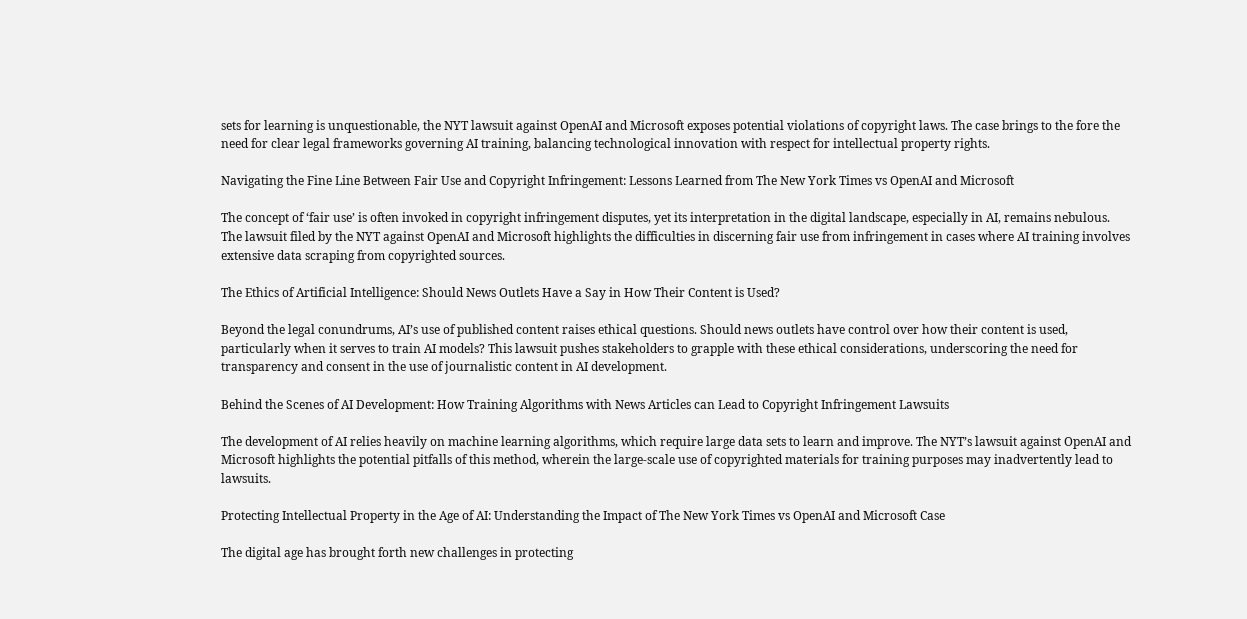sets for learning is unquestionable, the NYT lawsuit against OpenAI and Microsoft exposes potential violations of copyright laws. The case brings to the fore the need for clear legal frameworks governing AI training, balancing technological innovation with respect for intellectual property rights.

Navigating the Fine Line Between Fair Use and Copyright Infringement: Lessons Learned from The New York Times vs OpenAI and Microsoft

The concept of ‘fair use’ is often invoked in copyright infringement disputes, yet its interpretation in the digital landscape, especially in AI, remains nebulous. The lawsuit filed by the NYT against OpenAI and Microsoft highlights the difficulties in discerning fair use from infringement in cases where AI training involves extensive data scraping from copyrighted sources.

The Ethics of Artificial Intelligence: Should News Outlets Have a Say in How Their Content is Used?

Beyond the legal conundrums, AI’s use of published content raises ethical questions. Should news outlets have control over how their content is used, particularly when it serves to train AI models? This lawsuit pushes stakeholders to grapple with these ethical considerations, underscoring the need for transparency and consent in the use of journalistic content in AI development.

Behind the Scenes of AI Development: How Training Algorithms with News Articles can Lead to Copyright Infringement Lawsuits

The development of AI relies heavily on machine learning algorithms, which require large data sets to learn and improve. The NYT’s lawsuit against OpenAI and Microsoft highlights the potential pitfalls of this method, wherein the large-scale use of copyrighted materials for training purposes may inadvertently lead to lawsuits.

Protecting Intellectual Property in the Age of AI: Understanding the Impact of The New York Times vs OpenAI and Microsoft Case

The digital age has brought forth new challenges in protecting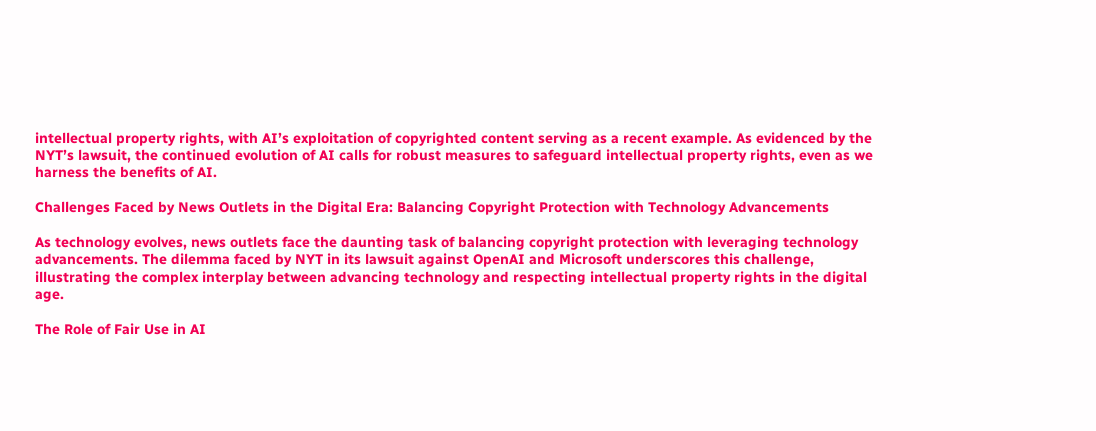intellectual property rights, with AI’s exploitation of copyrighted content serving as a recent example. As evidenced by the NYT’s lawsuit, the continued evolution of AI calls for robust measures to safeguard intellectual property rights, even as we harness the benefits of AI.

Challenges Faced by News Outlets in the Digital Era: Balancing Copyright Protection with Technology Advancements

As technology evolves, news outlets face the daunting task of balancing copyright protection with leveraging technology advancements. The dilemma faced by NYT in its lawsuit against OpenAI and Microsoft underscores this challenge, illustrating the complex interplay between advancing technology and respecting intellectual property rights in the digital age.

The Role of Fair Use in AI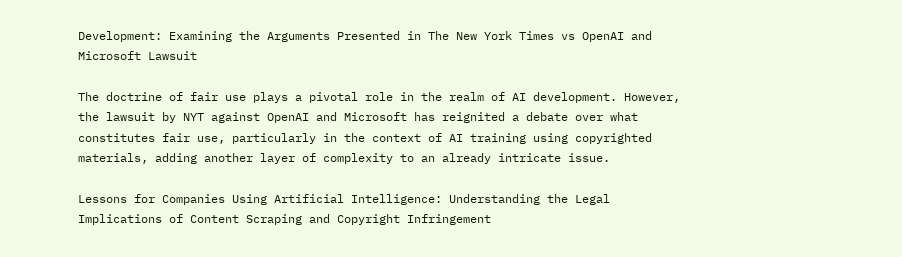Development: Examining the Arguments Presented in The New York Times vs OpenAI and Microsoft Lawsuit

The doctrine of fair use plays a pivotal role in the realm of AI development. However, the lawsuit by NYT against OpenAI and Microsoft has reignited a debate over what constitutes fair use, particularly in the context of AI training using copyrighted materials, adding another layer of complexity to an already intricate issue.

Lessons for Companies Using Artificial Intelligence: Understanding the Legal Implications of Content Scraping and Copyright Infringement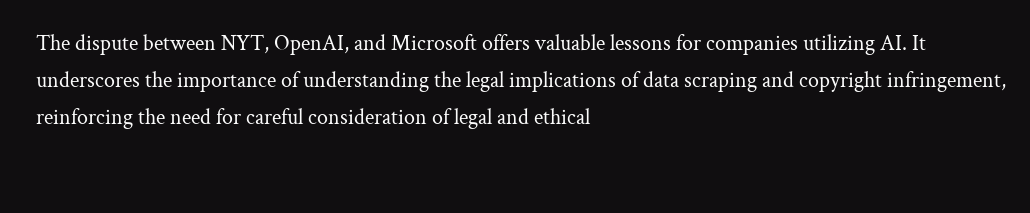The dispute between NYT, OpenAI, and Microsoft offers valuable lessons for companies utilizing AI. It underscores the importance of understanding the legal implications of data scraping and copyright infringement, reinforcing the need for careful consideration of legal and ethical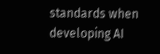standards when developing AI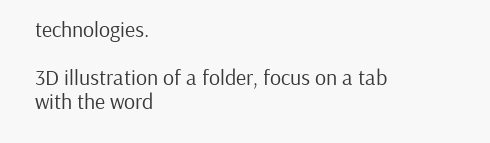technologies.

3D illustration of a folder, focus on a tab with the word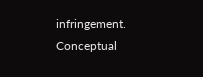infringement. Conceptual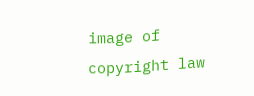image of copyright law